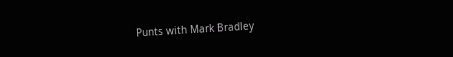Punts with Mark Bradley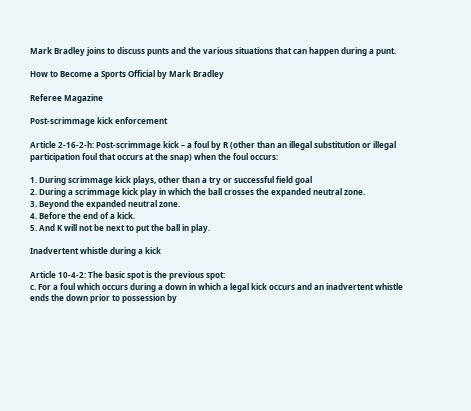Mark Bradley joins to discuss punts and the various situations that can happen during a punt.

How to Become a Sports Official by Mark Bradley

Referee Magazine

Post-scrimmage kick enforcement

Article 2-16-2-h: Post-scrimmage kick – a foul by R (other than an illegal substitution or illegal participation foul that occurs at the snap) when the foul occurs:

1. During scrimmage kick plays, other than a try or successful field goal
2. During a scrimmage kick play in which the ball crosses the expanded neutral zone.
3. Beyond the expanded neutral zone.
4. Before the end of a kick.
5. And K will not be next to put the ball in play.

Inadvertent whistle during a kick

Article 10-4-2: The basic spot is the previous spot:
c. For a foul which occurs during a down in which a legal kick occurs and an inadvertent whistle ends the down prior to possession by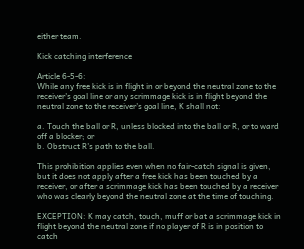either team.

Kick catching interference

Article 6-5-6:
While any free kick is in flight in or beyond the neutral zone to the receiver's goal line or any scrimmage kick is in flight beyond the neutral zone to the receiver's goal line, K shall not:

a. Touch the ball or R, unless blocked into the ball or R, or to ward off a blocker; or
b. Obstruct R's path to the ball.

This prohibition applies even when no fair-catch signal is given, but it does not apply after a free kick has been touched by a receiver, or after a scrimmage kick has been touched by a receiver who was clearly beyond the neutral zone at the time of touching.

EXCEPTION: K may catch, touch, muff or bat a scrimmage kick in flight beyond the neutral zone if no player of R is in position to catch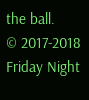the ball.
© 2017-2018 Friday Night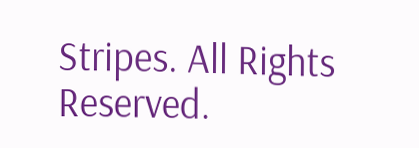Stripes. All Rights Reserved.